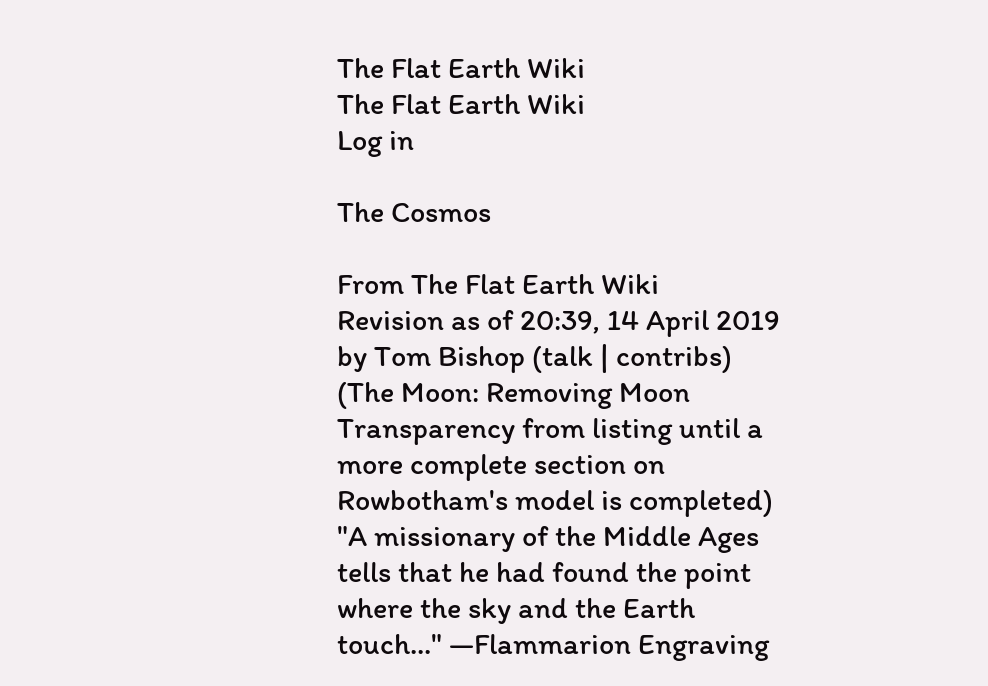The Flat Earth Wiki
The Flat Earth Wiki
Log in

The Cosmos

From The Flat Earth Wiki
Revision as of 20:39, 14 April 2019 by Tom Bishop (talk | contribs) (The Moon: Removing Moon Transparency from listing until a more complete section on Rowbotham's model is completed)
"A missionary of the Middle Ages tells that he had found the point where the sky and the Earth touch..." —Flammarion Engraving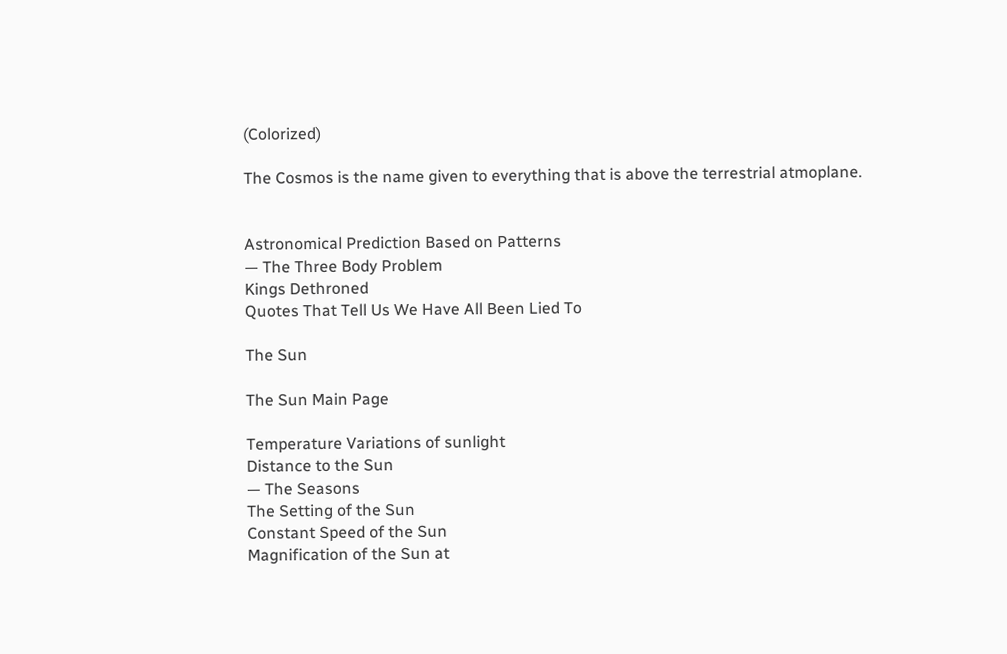(Colorized)

The Cosmos is the name given to everything that is above the terrestrial atmoplane.


Astronomical Prediction Based on Patterns
— The Three Body Problem
Kings Dethroned
Quotes That Tell Us We Have All Been Lied To

The Sun

The Sun Main Page

Temperature Variations of sunlight
Distance to the Sun
— The Seasons
The Setting of the Sun
Constant Speed of the Sun
Magnification of the Sun at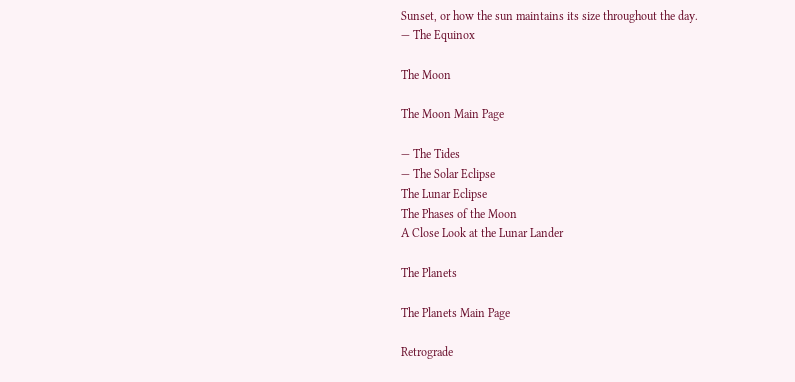Sunset, or how the sun maintains its size throughout the day.
— The Equinox

The Moon

The Moon Main Page

— The Tides
— The Solar Eclipse
The Lunar Eclipse
The Phases of the Moon
A Close Look at the Lunar Lander

The Planets

The Planets Main Page

Retrograde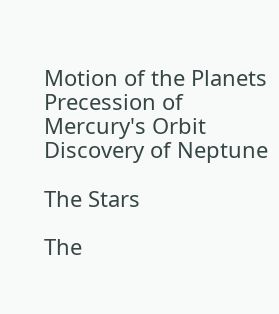Motion of the Planets
Precession of Mercury's Orbit
Discovery of Neptune

The Stars

The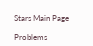Stars Main Page

Problems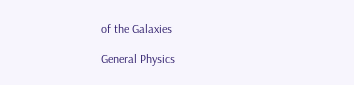of the Galaxies

General Physics